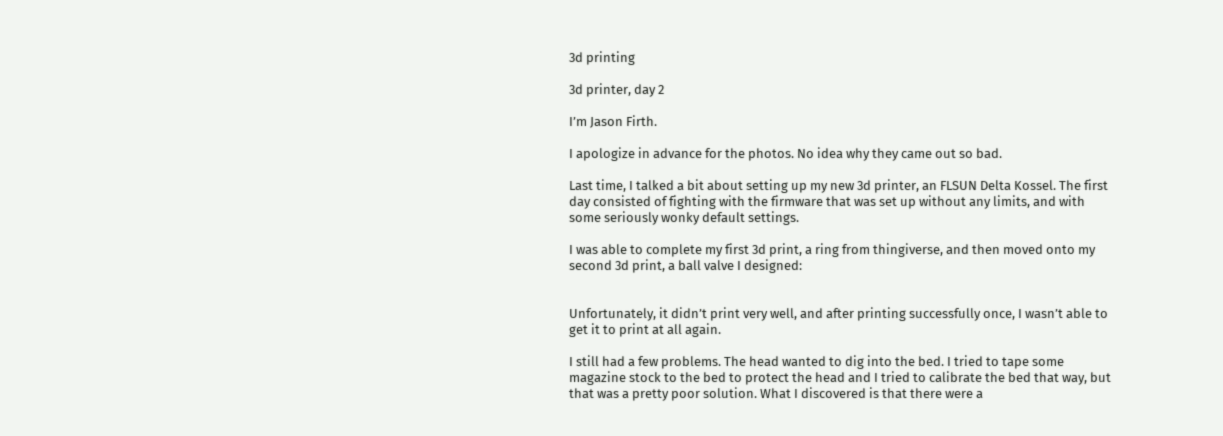3d printing

3d printer, day 2

I’m Jason Firth.

I apologize in advance for the photos. No idea why they came out so bad.

Last time, I talked a bit about setting up my new 3d printer, an FLSUN Delta Kossel. The first day consisted of fighting with the firmware that was set up without any limits, and with some seriously wonky default settings.

I was able to complete my first 3d print, a ring from thingiverse, and then moved onto my second 3d print, a ball valve I designed:


Unfortunately, it didn’t print very well, and after printing successfully once, I wasn’t able to get it to print at all again.

I still had a few problems. The head wanted to dig into the bed. I tried to tape some magazine stock to the bed to protect the head and I tried to calibrate the bed that way, but that was a pretty poor solution. What I discovered is that there were a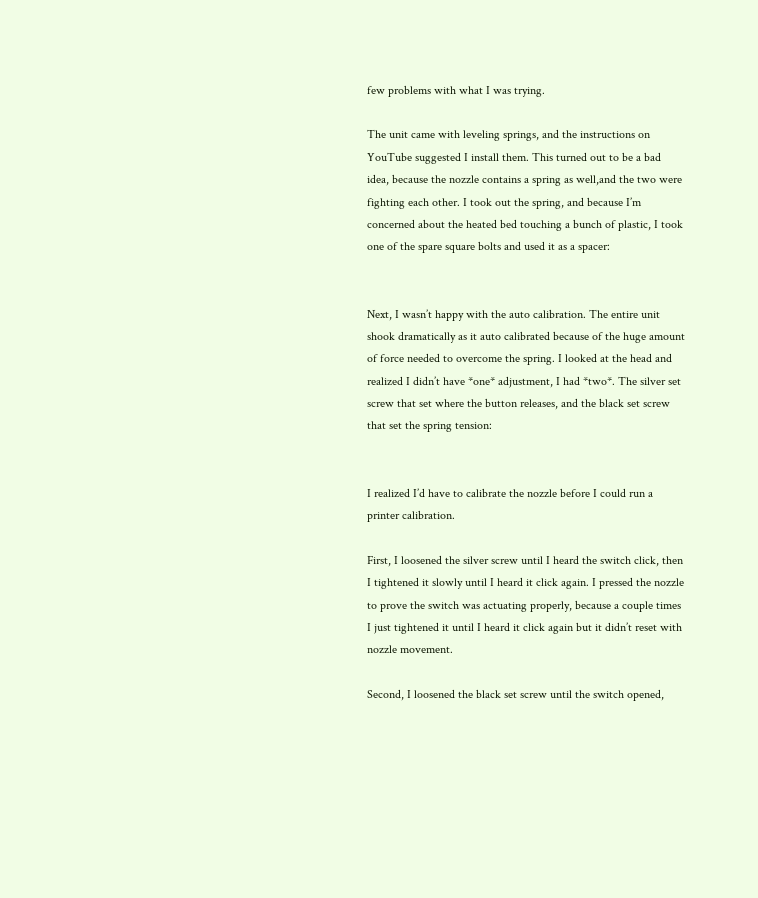few problems with what I was trying.

The unit came with leveling springs, and the instructions on YouTube suggested I install them. This turned out to be a bad idea, because the nozzle contains a spring as well,and the two were fighting each other. I took out the spring, and because I’m concerned about the heated bed touching a bunch of plastic, I took one of the spare square bolts and used it as a spacer:


Next, I wasn’t happy with the auto calibration. The entire unit shook dramatically as it auto calibrated because of the huge amount of force needed to overcome the spring. I looked at the head and realized I didn’t have *one* adjustment, I had *two*. The silver set screw that set where the button releases, and the black set screw that set the spring tension:


I realized I’d have to calibrate the nozzle before I could run a printer calibration.

First, I loosened the silver screw until I heard the switch click, then I tightened it slowly until I heard it click again. I pressed the nozzle to prove the switch was actuating properly, because a couple times I just tightened it until I heard it click again but it didn’t reset with nozzle movement.

Second, I loosened the black set screw until the switch opened,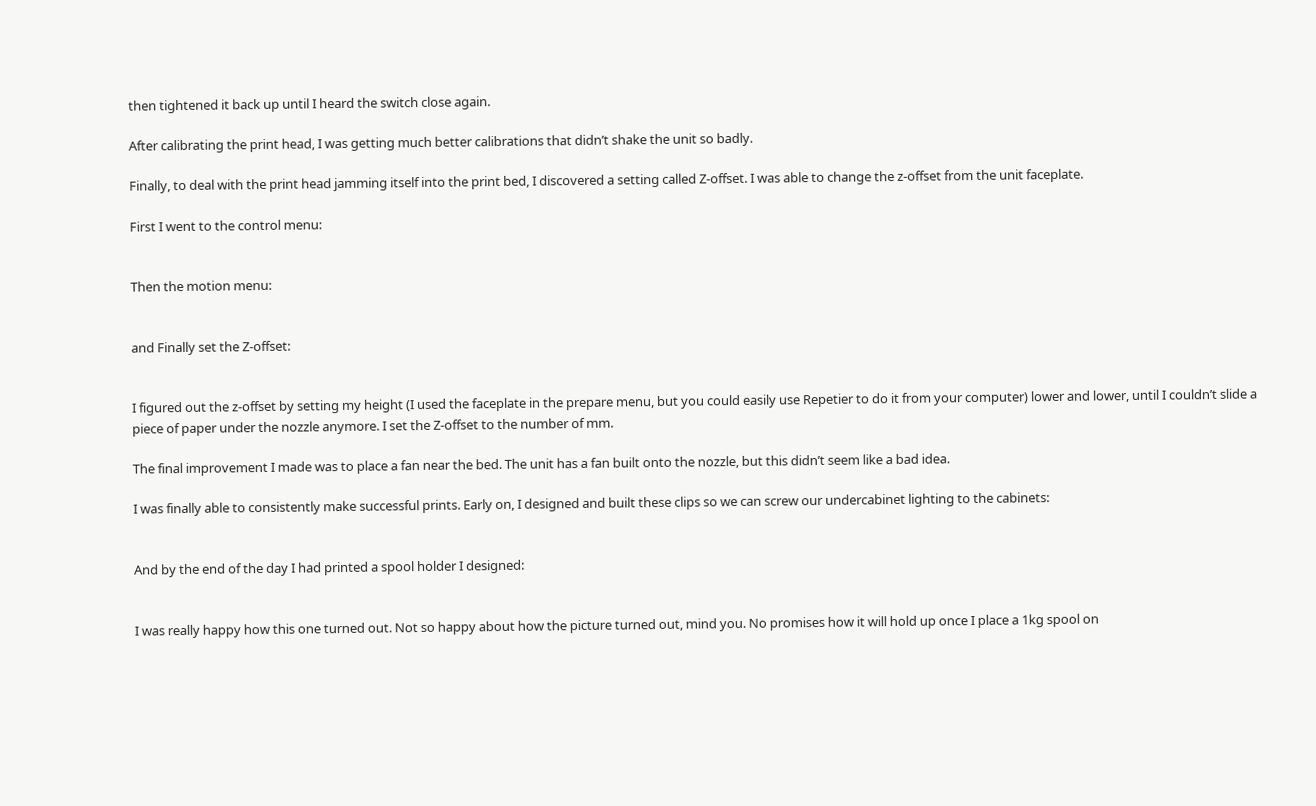then tightened it back up until I heard the switch close again.

After calibrating the print head, I was getting much better calibrations that didn’t shake the unit so badly.

Finally, to deal with the print head jamming itself into the print bed, I discovered a setting called Z-offset. I was able to change the z-offset from the unit faceplate.

First I went to the control menu:


Then the motion menu:


and Finally set the Z-offset:


I figured out the z-offset by setting my height (I used the faceplate in the prepare menu, but you could easily use Repetier to do it from your computer) lower and lower, until I couldn’t slide a piece of paper under the nozzle anymore. I set the Z-offset to the number of mm.

The final improvement I made was to place a fan near the bed. The unit has a fan built onto the nozzle, but this didn’t seem like a bad idea.

I was finally able to consistently make successful prints. Early on, I designed and built these clips so we can screw our undercabinet lighting to the cabinets:


And by the end of the day I had printed a spool holder I designed:


I was really happy how this one turned out. Not so happy about how the picture turned out, mind you. No promises how it will hold up once I place a 1kg spool on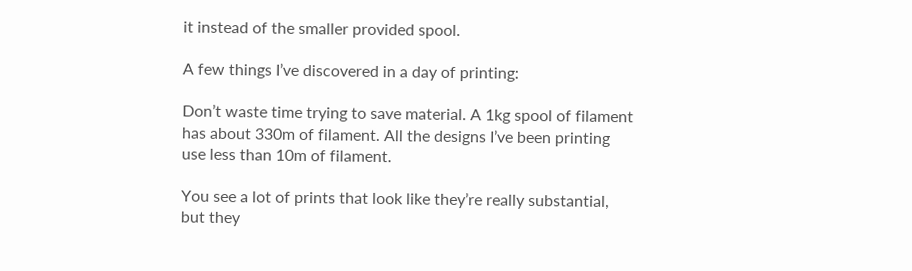it instead of the smaller provided spool.

A few things I’ve discovered in a day of printing:

Don’t waste time trying to save material. A 1kg spool of filament has about 330m of filament. All the designs I’ve been printing use less than 10m of filament.

You see a lot of prints that look like they’re really substantial, but they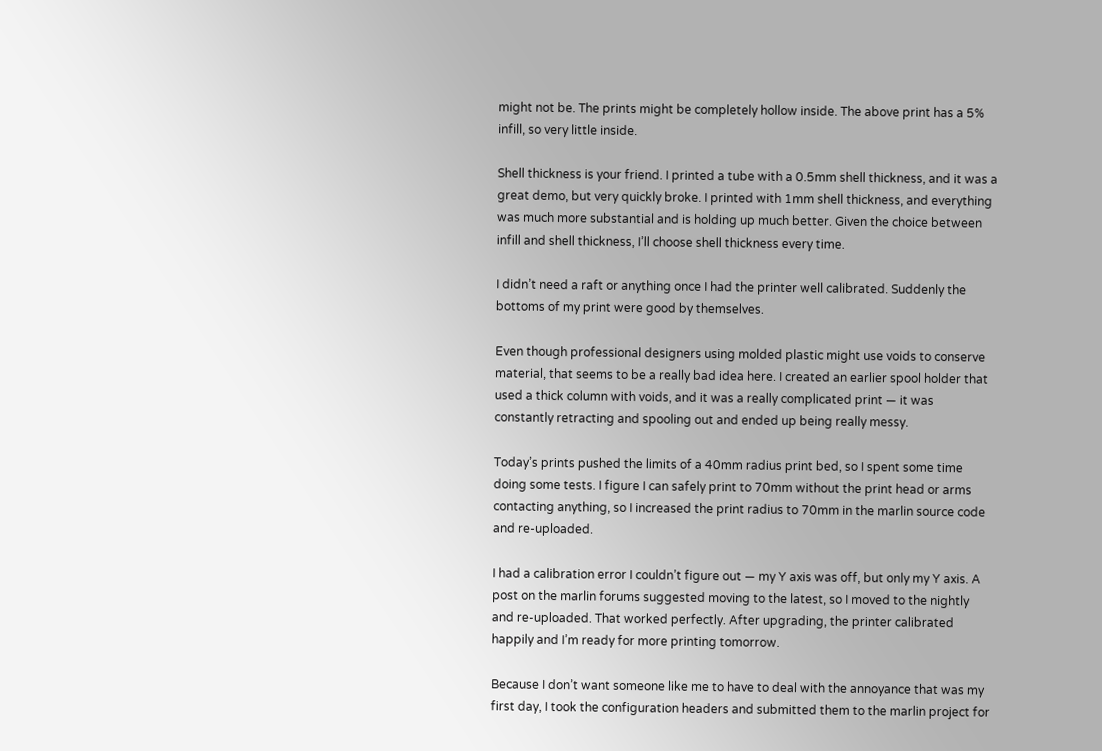might not be. The prints might be completely hollow inside. The above print has a 5% infill, so very little inside.

Shell thickness is your friend. I printed a tube with a 0.5mm shell thickness, and it was a great demo, but very quickly broke. I printed with 1mm shell thickness, and everything was much more substantial and is holding up much better. Given the choice between infill and shell thickness, I’ll choose shell thickness every time.

I didn’t need a raft or anything once I had the printer well calibrated. Suddenly the bottoms of my print were good by themselves.

Even though professional designers using molded plastic might use voids to conserve material, that seems to be a really bad idea here. I created an earlier spool holder that used a thick column with voids, and it was a really complicated print — it was constantly retracting and spooling out and ended up being really messy.

Today’s prints pushed the limits of a 40mm radius print bed, so I spent some time doing some tests. I figure I can safely print to 70mm without the print head or arms contacting anything, so I increased the print radius to 70mm in the marlin source code and re-uploaded.

I had a calibration error I couldn’t figure out — my Y axis was off, but only my Y axis. A post on the marlin forums suggested moving to the latest, so I moved to the nightly and re-uploaded. That worked perfectly. After upgrading, the printer calibrated happily and I’m ready for more printing tomorrow.

Because I don’t want someone like me to have to deal with the annoyance that was my first day, I took the configuration headers and submitted them to the marlin project for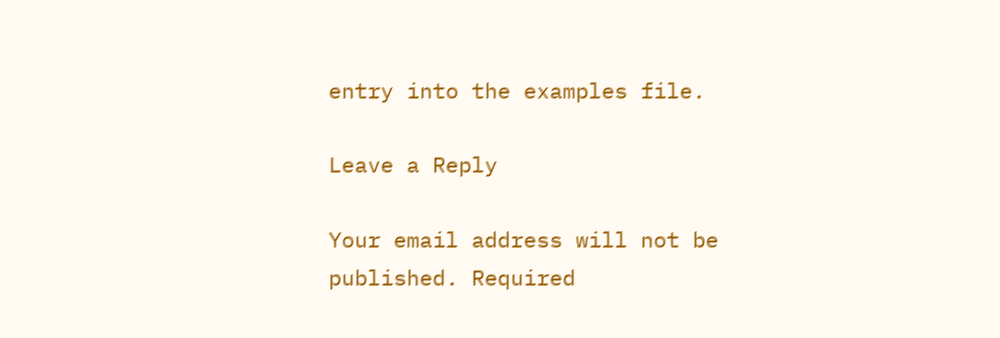entry into the examples file.

Leave a Reply

Your email address will not be published. Required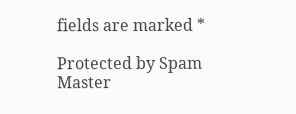fields are marked *

Protected by Spam Master